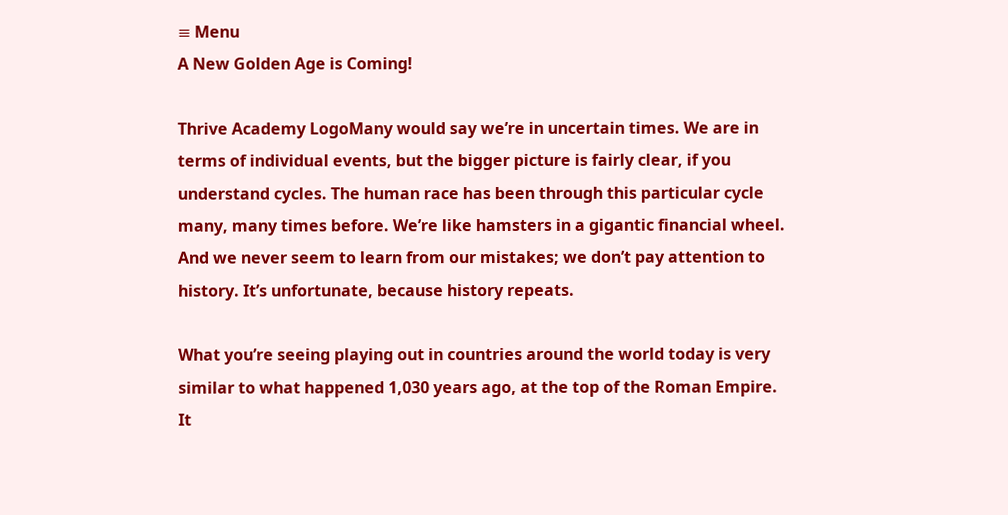≡ Menu
A New Golden Age is Coming!

Thrive Academy LogoMany would say we’re in uncertain times. We are in terms of individual events, but the bigger picture is fairly clear, if you understand cycles. The human race has been through this particular cycle many, many times before. We’re like hamsters in a gigantic financial wheel. And we never seem to learn from our mistakes; we don’t pay attention to history. It’s unfortunate, because history repeats.

What you’re seeing playing out in countries around the world today is very similar to what happened 1,030 years ago, at the top of the Roman Empire. It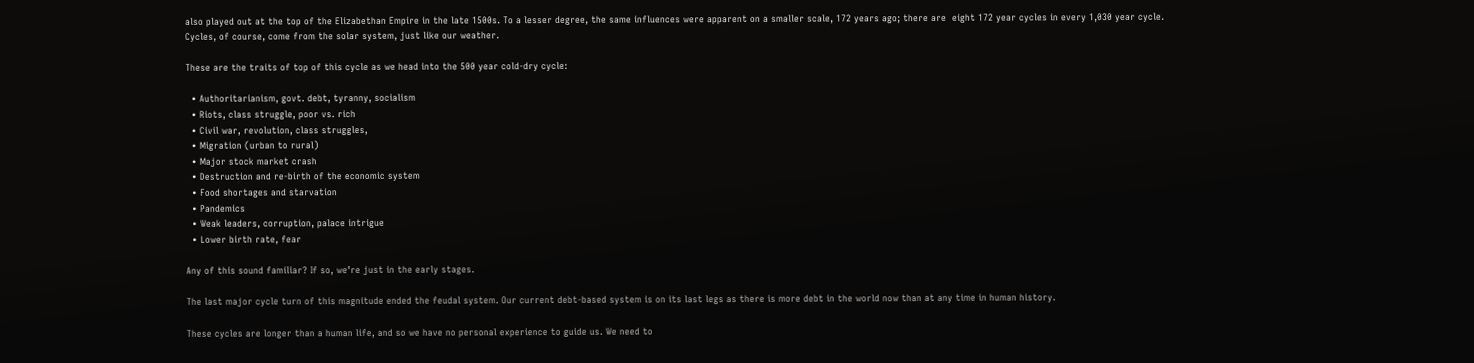also played out at the top of the Elizabethan Empire in the late 1500s. To a lesser degree, the same influences were apparent on a smaller scale, 172 years ago; there are  eight 172 year cycles in every 1,030 year cycle. Cycles, of course, come from the solar system, just like our weather.

These are the traits of top of this cycle as we head into the 500 year cold-dry cycle:

  • Authoritarianism, govt. debt, tyranny, socialism
  • Riots, class struggle, poor vs. rich
  • Civil war, revolution, class struggles,
  • Migration (urban to rural)
  • Major stock market crash
  • Destruction and re-birth of the economic system
  • Food shortages and starvation
  • Pandemics
  • Weak leaders, corruption, palace intrigue
  • Lower birth rate, fear

Any of this sound familiar? If so, we’re just in the early stages.

The last major cycle turn of this magnitude ended the feudal system. Our current debt-based system is on its last legs as there is more debt in the world now than at any time in human history.

These cycles are longer than a human life, and so we have no personal experience to guide us. We need to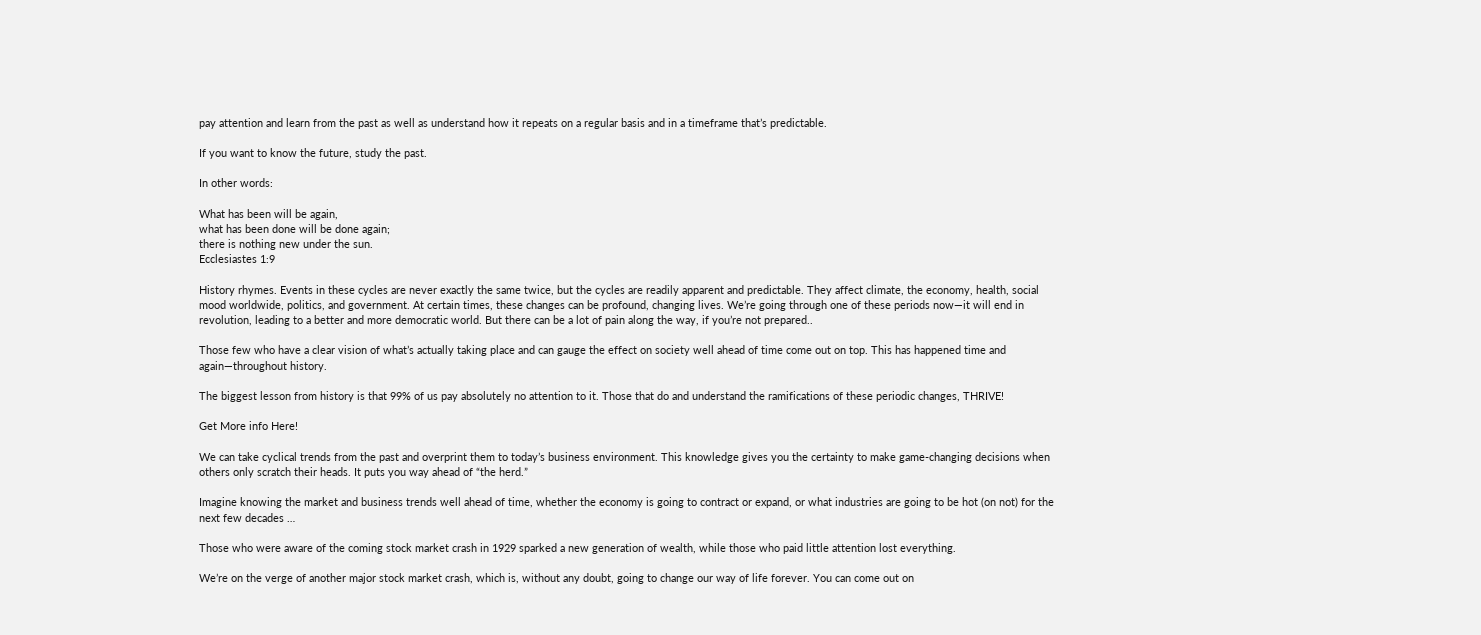pay attention and learn from the past as well as understand how it repeats on a regular basis and in a timeframe that’s predictable.

If you want to know the future, study the past.

In other words:

What has been will be again,
what has been done will be done again;
there is nothing new under the sun.
Ecclesiastes 1:9

History rhymes. Events in these cycles are never exactly the same twice, but the cycles are readily apparent and predictable. They affect climate, the economy, health, social mood worldwide, politics, and government. At certain times, these changes can be profound, changing lives. We’re going through one of these periods now—it will end in revolution, leading to a better and more democratic world. But there can be a lot of pain along the way, if you’re not prepared..

Those few who have a clear vision of what’s actually taking place and can gauge the effect on society well ahead of time come out on top. This has happened time and again—throughout history.

The biggest lesson from history is that 99% of us pay absolutely no attention to it. Those that do and understand the ramifications of these periodic changes, THRIVE!

Get More info Here!

We can take cyclical trends from the past and overprint them to today’s business environment. This knowledge gives you the certainty to make game-changing decisions when others only scratch their heads. It puts you way ahead of “the herd.”

Imagine knowing the market and business trends well ahead of time, whether the economy is going to contract or expand, or what industries are going to be hot (on not) for the next few decades …

Those who were aware of the coming stock market crash in 1929 sparked a new generation of wealth, while those who paid little attention lost everything.

We’re on the verge of another major stock market crash, which is, without any doubt, going to change our way of life forever. You can come out on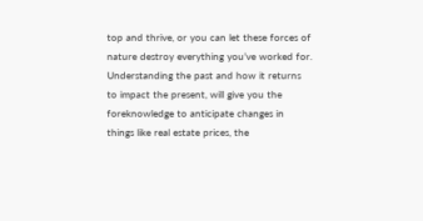top and thrive, or you can let these forces of nature destroy everything you’ve worked for. Understanding the past and how it returns to impact the present, will give you the foreknowledge to anticipate changes in things like real estate prices, the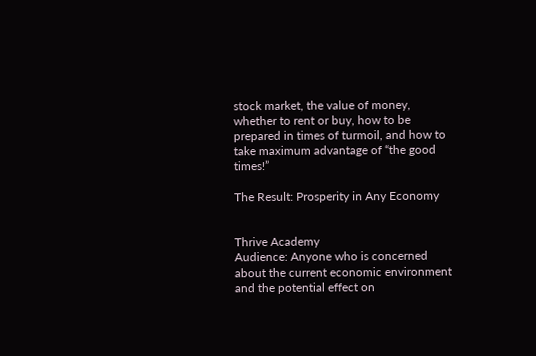stock market, the value of money, whether to rent or buy, how to be prepared in times of turmoil, and how to take maximum advantage of “the good times!”

The Result: Prosperity in Any Economy


Thrive Academy
Audience: Anyone who is concerned about the current economic environment and the potential effect on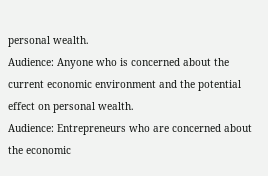personal wealth.
Audience: Anyone who is concerned about the current economic environment and the potential effect on personal wealth.
Audience: Entrepreneurs who are concerned about the economic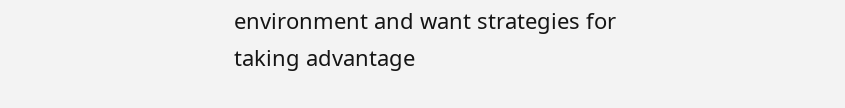environment and want strategies for taking advantage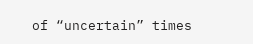of “uncertain” times